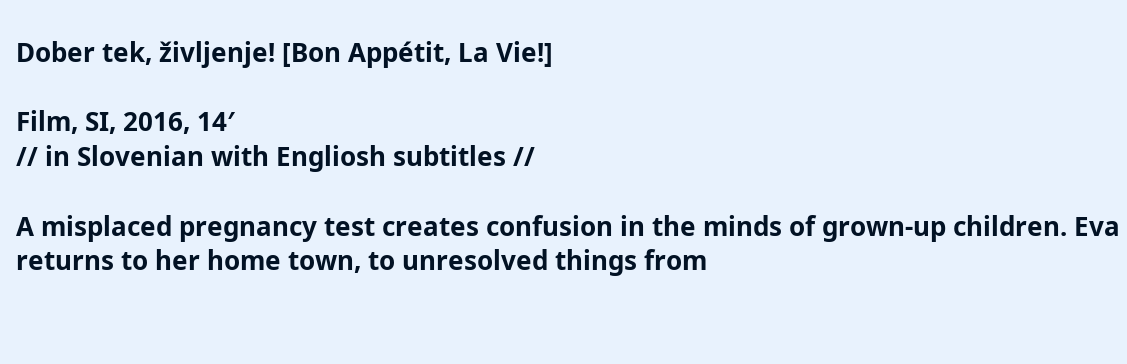Dober tek, življenje! [Bon Appétit, La Vie!]

Film, SI, 2016, 14′
// in Slovenian with Engliosh subtitles //

A misplaced pregnancy test creates confusion in the minds of grown-up children. Eva returns to her home town, to unresolved things from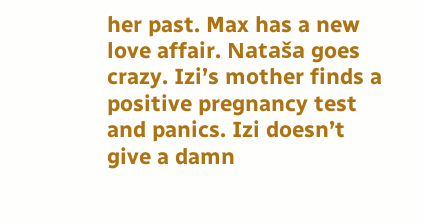her past. Max has a new love affair. Nataša goes crazy. Izi’s mother finds a positive pregnancy test and panics. Izi doesn’t give a damn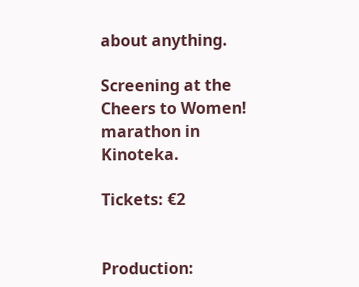about anything.

Screening at the Cheers to Women! marathon in Kinoteka.

Tickets: €2


Production: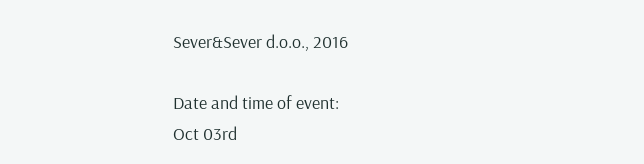Sever&Sever d.o.o., 2016

Date and time of event:
Oct 03rd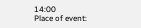14:00
Place of event: